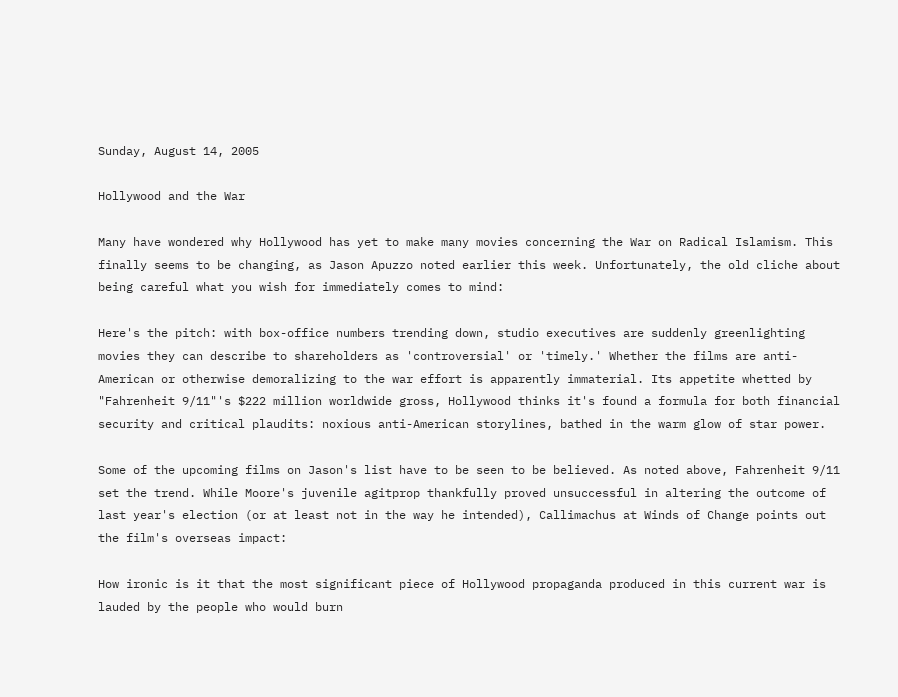Sunday, August 14, 2005

Hollywood and the War

Many have wondered why Hollywood has yet to make many movies concerning the War on Radical Islamism. This finally seems to be changing, as Jason Apuzzo noted earlier this week. Unfortunately, the old cliche about being careful what you wish for immediately comes to mind:

Here's the pitch: with box-office numbers trending down, studio executives are suddenly greenlighting movies they can describe to shareholders as 'controversial' or 'timely.' Whether the films are anti-American or otherwise demoralizing to the war effort is apparently immaterial. Its appetite whetted by "Fahrenheit 9/11"'s $222 million worldwide gross, Hollywood thinks it's found a formula for both financial security and critical plaudits: noxious anti-American storylines, bathed in the warm glow of star power.

Some of the upcoming films on Jason's list have to be seen to be believed. As noted above, Fahrenheit 9/11 set the trend. While Moore's juvenile agitprop thankfully proved unsuccessful in altering the outcome of last year's election (or at least not in the way he intended), Callimachus at Winds of Change points out the film's overseas impact:

How ironic is it that the most significant piece of Hollywood propaganda produced in this current war is lauded by the people who would burn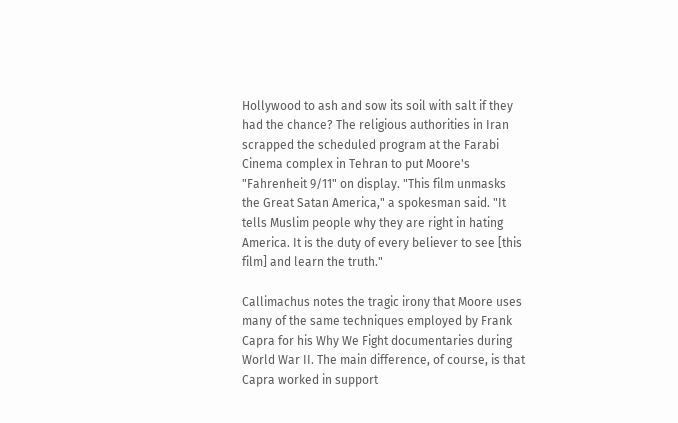Hollywood to ash and sow its soil with salt if they had the chance? The religious authorities in Iran scrapped the scheduled program at the Farabi Cinema complex in Tehran to put Moore's "Fahrenheit 9/11" on display. "This film unmasks the Great Satan America," a spokesman said. "It tells Muslim people why they are right in hating America. It is the duty of every believer to see [this film] and learn the truth."

Callimachus notes the tragic irony that Moore uses many of the same techniques employed by Frank Capra for his Why We Fight documentaries during World War II. The main difference, of course, is that Capra worked in support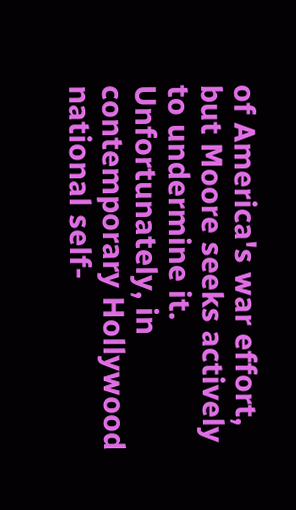of America's war effort, but Moore seeks actively to undermine it. Unfortunately, in contemporary Hollywood national self-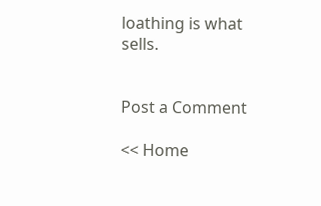loathing is what sells.


Post a Comment

<< Home